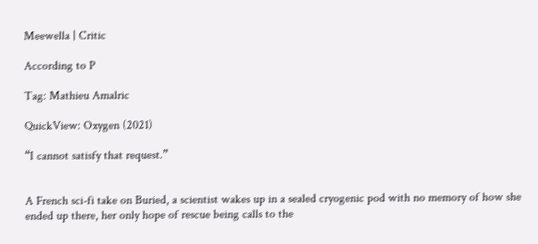Meewella | Critic

According to P

Tag: Mathieu Amalric

QuickView: Oxygen (2021)

“I cannot satisfy that request.”


A French sci-fi take on Buried, a scientist wakes up in a sealed cryogenic pod with no memory of how she ended up there, her only hope of rescue being calls to the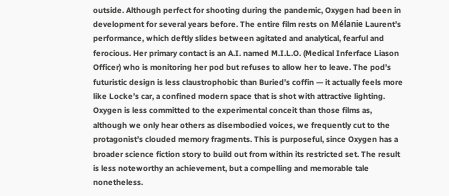outside. Although perfect for shooting during the pandemic, Oxygen had been in development for several years before. The entire film rests on Mélanie Laurent’s performance, which deftly slides between agitated and analytical, fearful and ferocious. Her primary contact is an A.I. named M.I.L.O. (Medical Inferface Liason Officer) who is monitoring her pod but refuses to allow her to leave. The pod’s futuristic design is less claustrophobic than Buried’s coffin — it actually feels more like Locke’s car, a confined modern space that is shot with attractive lighting. Oxygen is less committed to the experimental conceit than those films as, although we only hear others as disembodied voices, we frequently cut to the protagonist’s clouded memory fragments. This is purposeful, since Oxygen has a broader science fiction story to build out from within its restricted set. The result is less noteworthy an achievement, but a compelling and memorable tale nonetheless.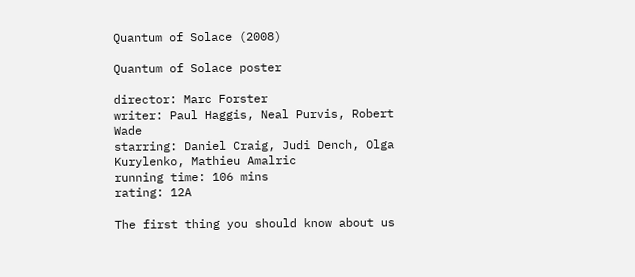Quantum of Solace (2008)

Quantum of Solace poster

director: Marc Forster
writer: Paul Haggis, Neal Purvis, Robert Wade
starring: Daniel Craig, Judi Dench, Olga Kurylenko, Mathieu Amalric
running time: 106 mins
rating: 12A

The first thing you should know about us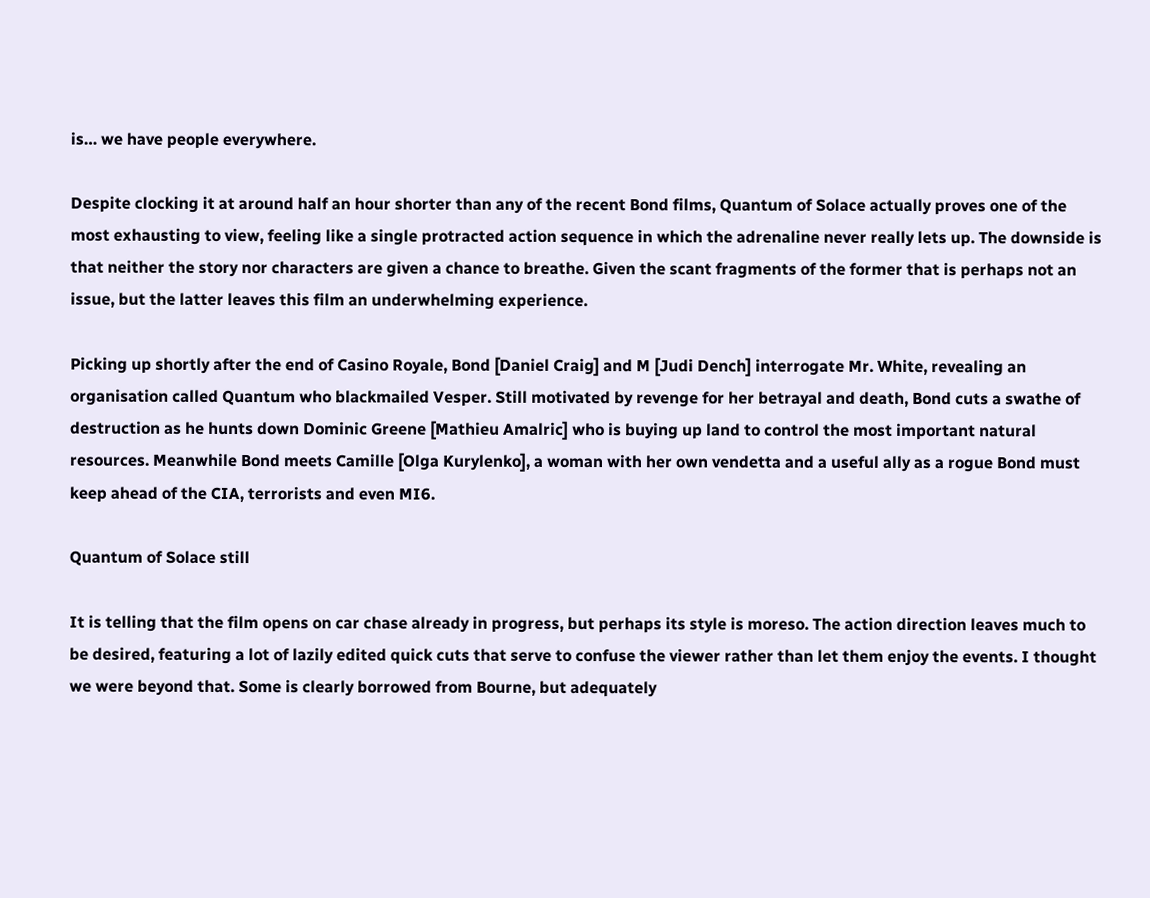is… we have people everywhere.

Despite clocking it at around half an hour shorter than any of the recent Bond films, Quantum of Solace actually proves one of the most exhausting to view, feeling like a single protracted action sequence in which the adrenaline never really lets up. The downside is that neither the story nor characters are given a chance to breathe. Given the scant fragments of the former that is perhaps not an issue, but the latter leaves this film an underwhelming experience.

Picking up shortly after the end of Casino Royale, Bond [Daniel Craig] and M [Judi Dench] interrogate Mr. White, revealing an organisation called Quantum who blackmailed Vesper. Still motivated by revenge for her betrayal and death, Bond cuts a swathe of destruction as he hunts down Dominic Greene [Mathieu Amalric] who is buying up land to control the most important natural resources. Meanwhile Bond meets Camille [Olga Kurylenko], a woman with her own vendetta and a useful ally as a rogue Bond must keep ahead of the CIA, terrorists and even MI6.

Quantum of Solace still

It is telling that the film opens on car chase already in progress, but perhaps its style is moreso. The action direction leaves much to be desired, featuring a lot of lazily edited quick cuts that serve to confuse the viewer rather than let them enjoy the events. I thought we were beyond that. Some is clearly borrowed from Bourne, but adequately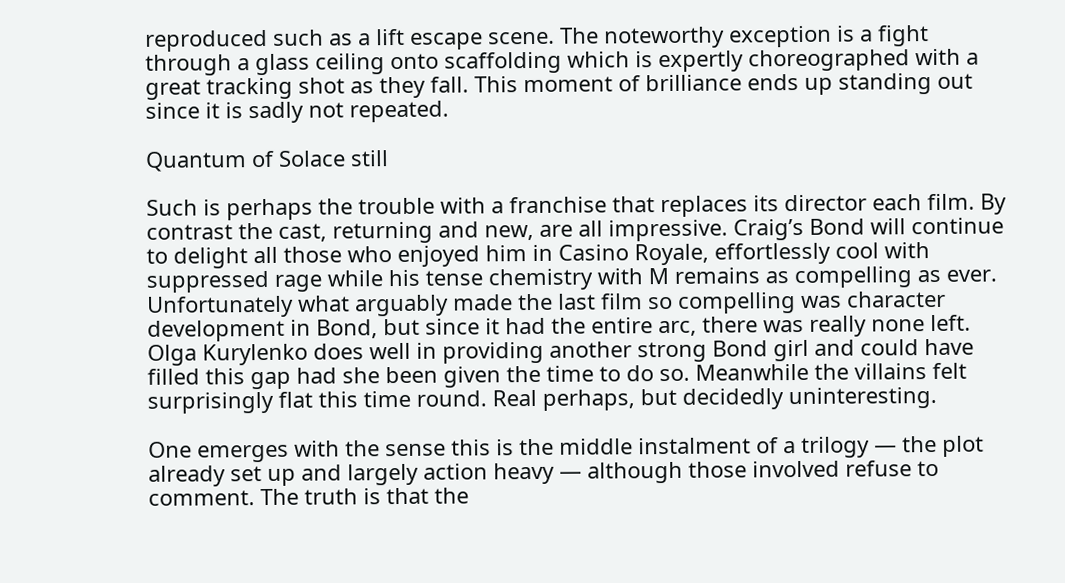reproduced such as a lift escape scene. The noteworthy exception is a fight through a glass ceiling onto scaffolding which is expertly choreographed with a great tracking shot as they fall. This moment of brilliance ends up standing out since it is sadly not repeated.

Quantum of Solace still

Such is perhaps the trouble with a franchise that replaces its director each film. By contrast the cast, returning and new, are all impressive. Craig’s Bond will continue to delight all those who enjoyed him in Casino Royale, effortlessly cool with suppressed rage while his tense chemistry with M remains as compelling as ever. Unfortunately what arguably made the last film so compelling was character development in Bond, but since it had the entire arc, there was really none left. Olga Kurylenko does well in providing another strong Bond girl and could have filled this gap had she been given the time to do so. Meanwhile the villains felt surprisingly flat this time round. Real perhaps, but decidedly uninteresting.

One emerges with the sense this is the middle instalment of a trilogy — the plot already set up and largely action heavy — although those involved refuse to comment. The truth is that the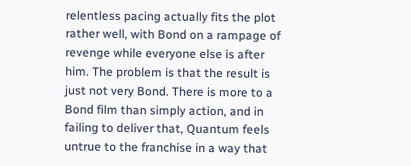relentless pacing actually fits the plot rather well, with Bond on a rampage of revenge while everyone else is after him. The problem is that the result is just not very Bond. There is more to a Bond film than simply action, and in failing to deliver that, Quantum feels untrue to the franchise in a way that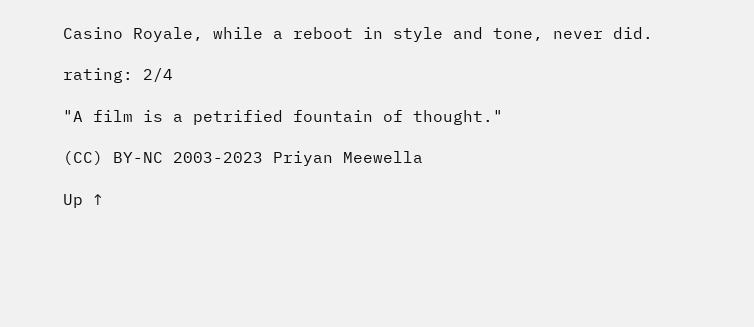Casino Royale, while a reboot in style and tone, never did.

rating: 2/4

"A film is a petrified fountain of thought."

(CC) BY-NC 2003-2023 Priyan Meewella

Up ↑